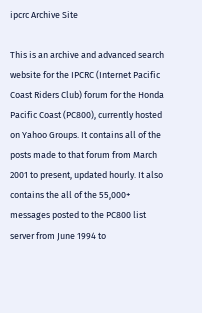ipcrc Archive Site

This is an archive and advanced search website for the IPCRC (Internet Pacific Coast Riders Club) forum for the Honda Pacific Coast (PC800), currently hosted on Yahoo Groups. It contains all of the posts made to that forum from March 2001 to present, updated hourly. It also contains the all of the 55,000+ messages posted to the PC800 list server from June 1994 to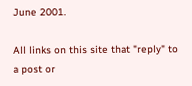June 2001.

All links on this site that "reply" to a post or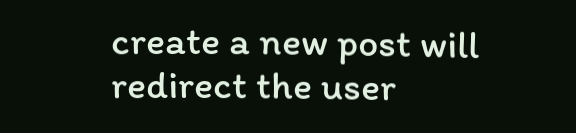create a new post will redirect the user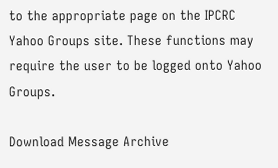to the appropriate page on the IPCRC Yahoo Groups site. These functions may require the user to be logged onto Yahoo Groups.

Download Message Archive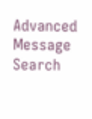Advanced Message Search